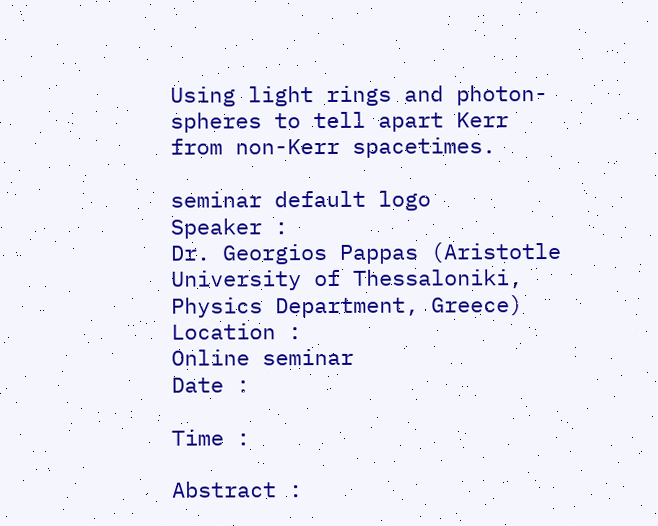Using light rings and photon-spheres to tell apart Kerr from non-Kerr spacetimes.

seminar default logo
Speaker :
Dr. Georgios Pappas (Aristotle University of Thessaloniki, Physics Department, Greece)
Location :
Online seminar
Date :

Time :

Abstract :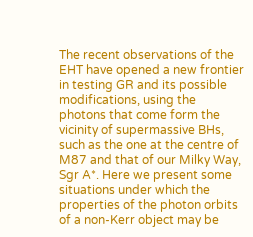The recent observations of the EHT have opened a new frontier in testing GR and its possible modifications, using the photons that come form the vicinity of supermassive BHs, such as the one at the centre of M87 and that of our Milky Way, Sgr A*. Here we present some situations under which the properties of the photon orbits of a non-Kerr object may be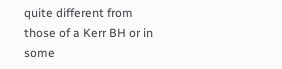quite different from those of a Kerr BH or in some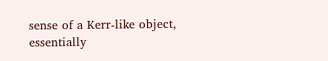sense of a Kerr-like object, essentially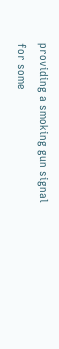providing a smoking gun signal for some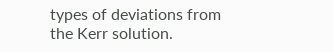types of deviations from the Kerr solution.